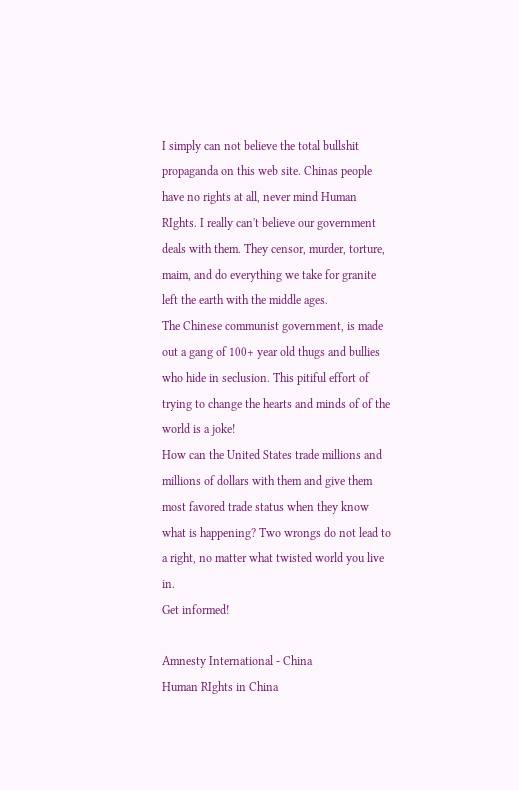I simply can not believe the total bullshit propaganda on this web site. Chinas people have no rights at all, never mind Human RIghts. I really can't believe our government deals with them. They censor, murder, torture, maim, and do everything we take for granite left the earth with the middle ages.
The Chinese communist government, is made out a gang of 100+ year old thugs and bullies who hide in seclusion. This pitiful effort of trying to change the hearts and minds of of the world is a joke!
How can the United States trade millions and millions of dollars with them and give them most favored trade status when they know what is happening? Two wrongs do not lead to a right, no matter what twisted world you live in.
Get informed!

Amnesty International - China
Human RIghts in China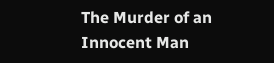The Murder of an Innocent Man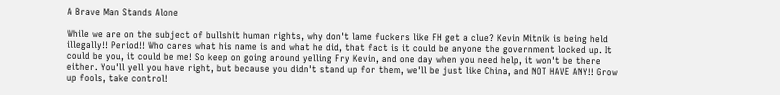A Brave Man Stands Alone

While we are on the subject of bullshit human rights, why don't lame fuckers like FH get a clue? Kevin Mitnik is being held illegally!! Period!! Who cares what his name is and what he did, that fact is it could be anyone the government locked up. It could be you, it could be me! So keep on going around yelling Fry Kevin, and one day when you need help, it won't be there either. You'll yell you have right, but because you didn't stand up for them, we'll be just like China, and NOT HAVE ANY!! Grow up fools, take control!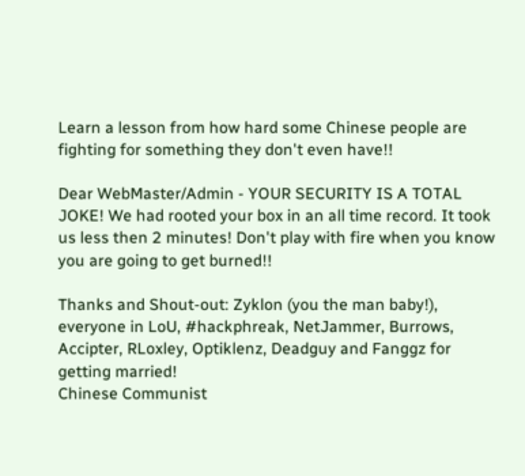Learn a lesson from how hard some Chinese people are fighting for something they don't even have!!

Dear WebMaster/Admin - YOUR SECURITY IS A TOTAL JOKE! We had rooted your box in an all time record. It took us less then 2 minutes! Don't play with fire when you know you are going to get burned!!

Thanks and Shout-out: Zyklon (you the man baby!), everyone in LoU, #hackphreak, NetJammer, Burrows, Accipter, RLoxley, Optiklenz, Deadguy and Fanggz for getting married!
Chinese Communist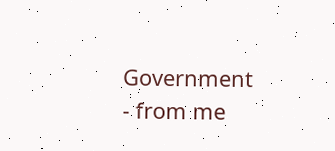Government  - from me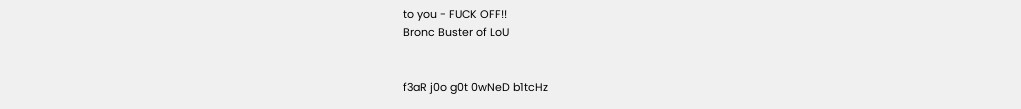to you - FUCK OFF!!
Bronc Buster of LoU


f3aR j0o g0t 0wNeD b1tcHz